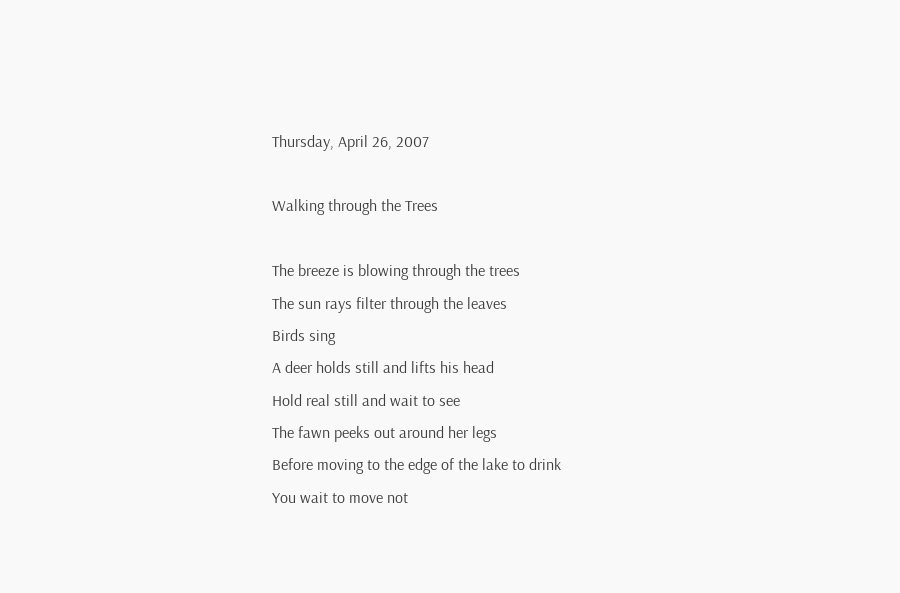Thursday, April 26, 2007

Walking through the Trees

The breeze is blowing through the trees
The sun rays filter through the leaves
Birds sing
A deer holds still and lifts his head
Hold real still and wait to see
The fawn peeks out around her legs
Before moving to the edge of the lake to drink
You wait to move not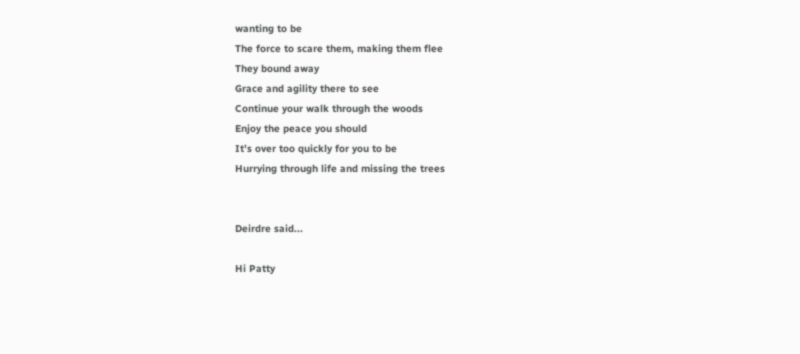wanting to be
The force to scare them, making them flee
They bound away
Grace and agility there to see
Continue your walk through the woods
Enjoy the peace you should
It’s over too quickly for you to be
Hurrying through life and missing the trees


Deirdre said...

Hi Patty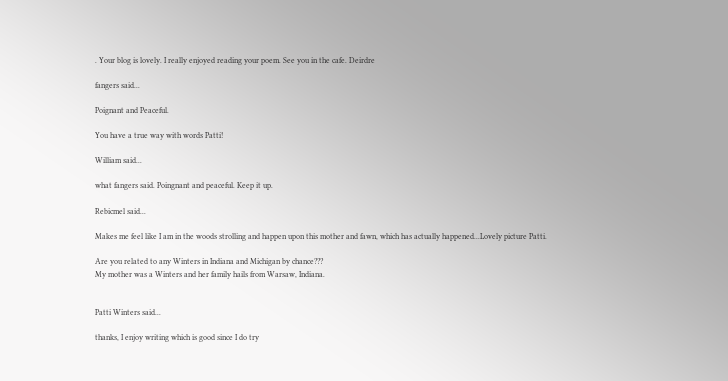. Your blog is lovely. I really enjoyed reading your poem. See you in the cafe. Deirdre

fangers said...

Poignant and Peaceful.

You have a true way with words Patti!

William said...

what fangers said. Poingnant and peaceful. Keep it up.

Rebicmel said...

Makes me feel like I am in the woods strolling and happen upon this mother and fawn, which has actually happened...Lovely picture Patti.

Are you related to any Winters in Indiana and Michigan by chance???
My mother was a Winters and her family hails from Warsaw, Indiana.


Patti Winters said...

thanks, I enjoy writing which is good since I do try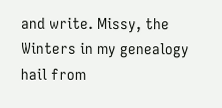and write. Missy, the Winters in my genealogy hail from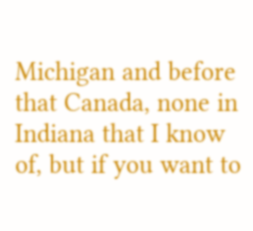Michigan and before that Canada, none in Indiana that I know of, but if you want to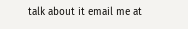talk about it email me at